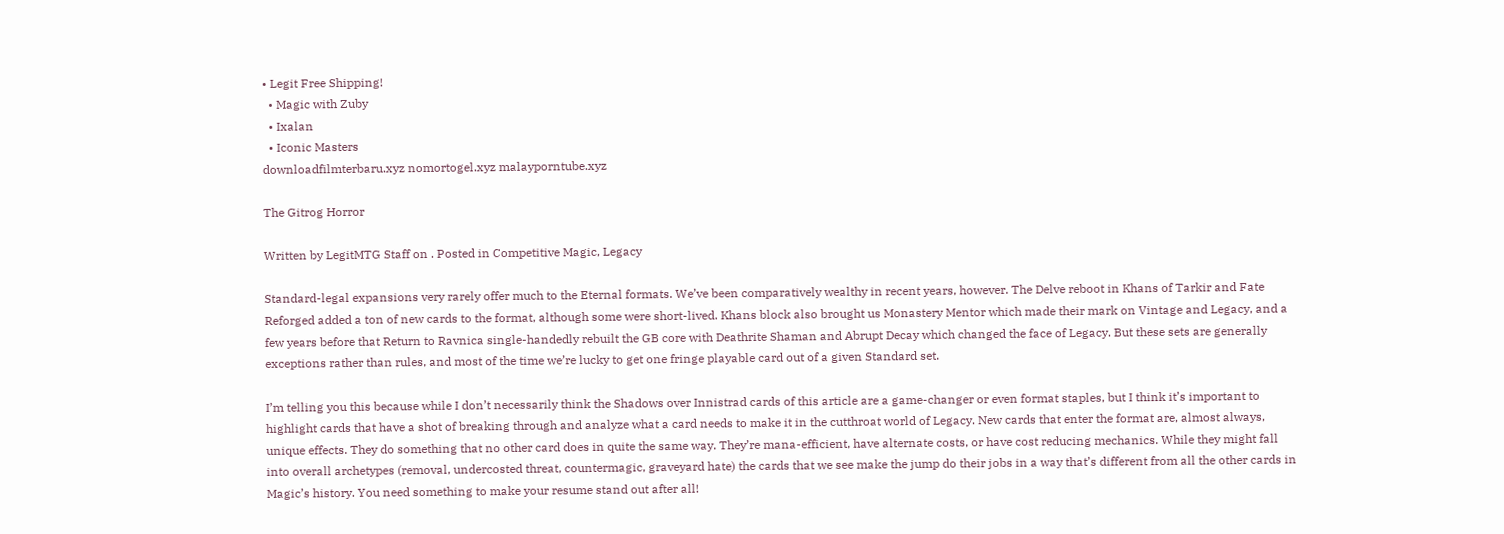• Legit Free Shipping!
  • Magic with Zuby
  • Ixalan
  • Iconic Masters
downloadfilmterbaru.xyz nomortogel.xyz malayporntube.xyz

The Gitrog Horror

Written by LegitMTG Staff on . Posted in Competitive Magic, Legacy

Standard-legal expansions very rarely offer much to the Eternal formats. We’ve been comparatively wealthy in recent years, however. The Delve reboot in Khans of Tarkir and Fate Reforged added a ton of new cards to the format, although some were short-lived. Khans block also brought us Monastery Mentor which made their mark on Vintage and Legacy, and a few years before that Return to Ravnica single-handedly rebuilt the GB core with Deathrite Shaman and Abrupt Decay which changed the face of Legacy. But these sets are generally exceptions rather than rules, and most of the time we’re lucky to get one fringe playable card out of a given Standard set.

I’m telling you this because while I don’t necessarily think the Shadows over Innistrad cards of this article are a game-changer or even format staples, but I think it’s important to highlight cards that have a shot of breaking through and analyze what a card needs to make it in the cutthroat world of Legacy. New cards that enter the format are, almost always, unique effects. They do something that no other card does in quite the same way. They’re mana-efficient, have alternate costs, or have cost reducing mechanics. While they might fall into overall archetypes (removal, undercosted threat, countermagic, graveyard hate) the cards that we see make the jump do their jobs in a way that’s different from all the other cards in Magic’s history. You need something to make your resume stand out after all!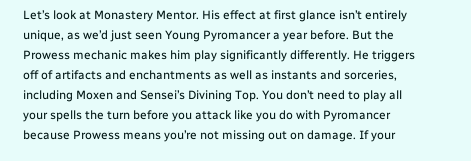Let’s look at Monastery Mentor. His effect at first glance isn’t entirely unique, as we’d just seen Young Pyromancer a year before. But the Prowess mechanic makes him play significantly differently. He triggers off of artifacts and enchantments as well as instants and sorceries, including Moxen and Sensei’s Divining Top. You don’t need to play all your spells the turn before you attack like you do with Pyromancer because Prowess means you’re not missing out on damage. If your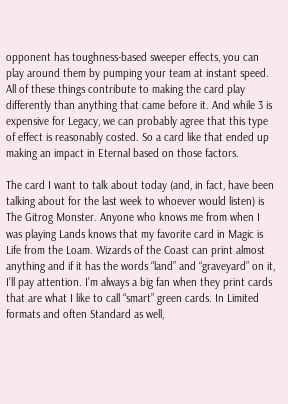opponent has toughness-based sweeper effects, you can play around them by pumping your team at instant speed. All of these things contribute to making the card play differently than anything that came before it. And while 3 is expensive for Legacy, we can probably agree that this type of effect is reasonably costed. So a card like that ended up making an impact in Eternal based on those factors.

The card I want to talk about today (and, in fact, have been talking about for the last week to whoever would listen) is The Gitrog Monster. Anyone who knows me from when I was playing Lands knows that my favorite card in Magic is Life from the Loam. Wizards of the Coast can print almost anything and if it has the words “land” and “graveyard” on it, I’ll pay attention. I’m always a big fan when they print cards that are what I like to call “smart” green cards. In Limited formats and often Standard as well,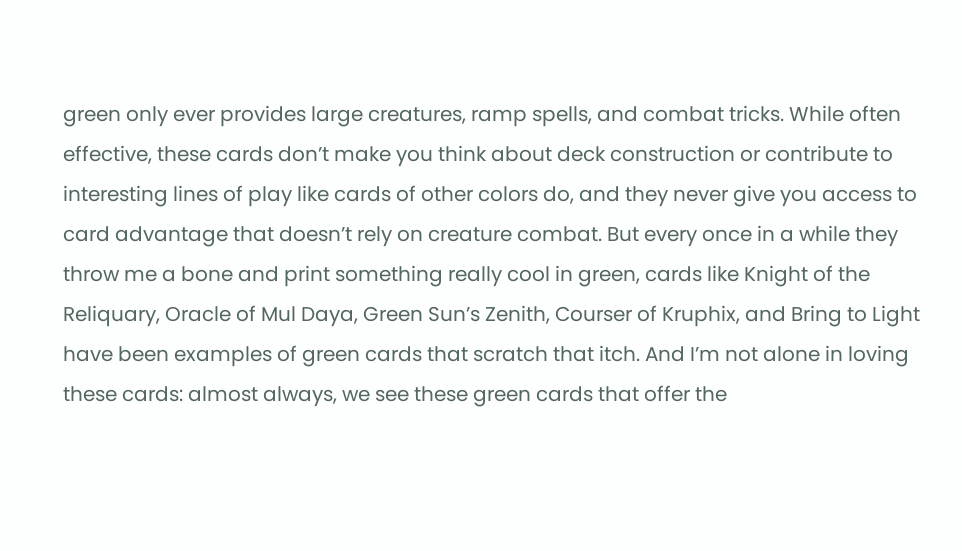green only ever provides large creatures, ramp spells, and combat tricks. While often effective, these cards don’t make you think about deck construction or contribute to interesting lines of play like cards of other colors do, and they never give you access to card advantage that doesn’t rely on creature combat. But every once in a while they throw me a bone and print something really cool in green, cards like Knight of the Reliquary, Oracle of Mul Daya, Green Sun’s Zenith, Courser of Kruphix, and Bring to Light have been examples of green cards that scratch that itch. And I’m not alone in loving these cards: almost always, we see these green cards that offer the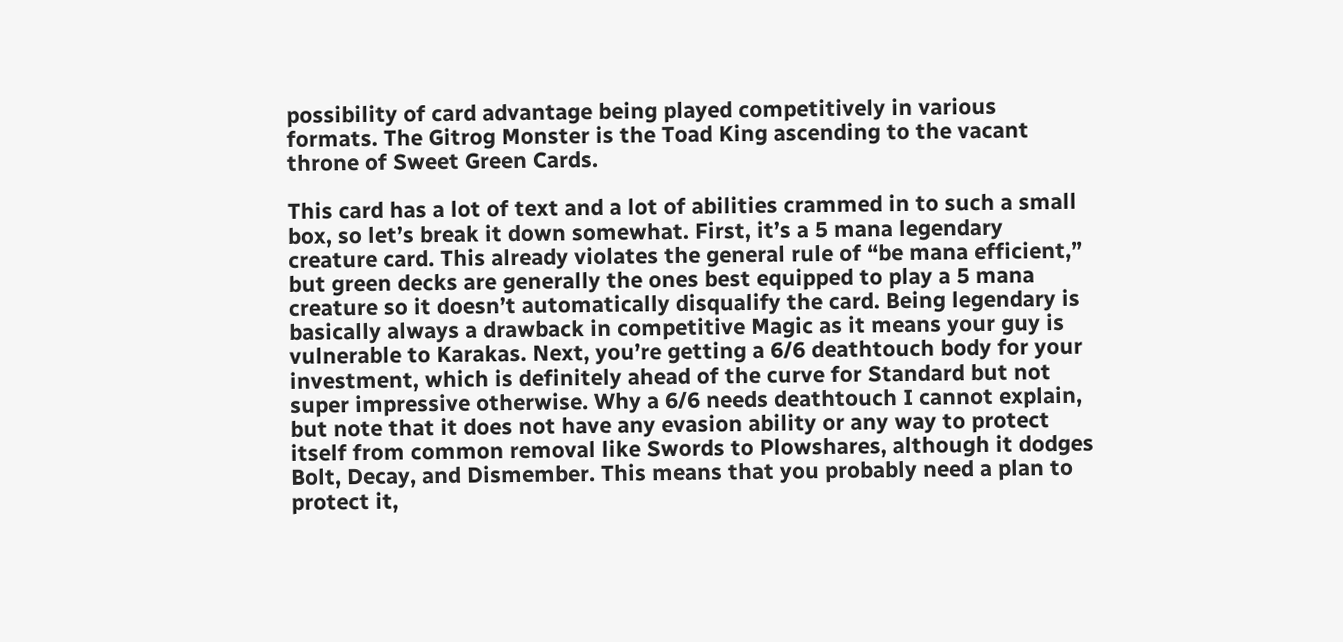possibility of card advantage being played competitively in various formats. The Gitrog Monster is the Toad King ascending to the vacant throne of Sweet Green Cards.

This card has a lot of text and a lot of abilities crammed in to such a small box, so let’s break it down somewhat. First, it’s a 5 mana legendary creature card. This already violates the general rule of “be mana efficient,” but green decks are generally the ones best equipped to play a 5 mana creature so it doesn’t automatically disqualify the card. Being legendary is basically always a drawback in competitive Magic as it means your guy is vulnerable to Karakas. Next, you’re getting a 6/6 deathtouch body for your investment, which is definitely ahead of the curve for Standard but not super impressive otherwise. Why a 6/6 needs deathtouch I cannot explain, but note that it does not have any evasion ability or any way to protect itself from common removal like Swords to Plowshares, although it dodges Bolt, Decay, and Dismember. This means that you probably need a plan to protect it,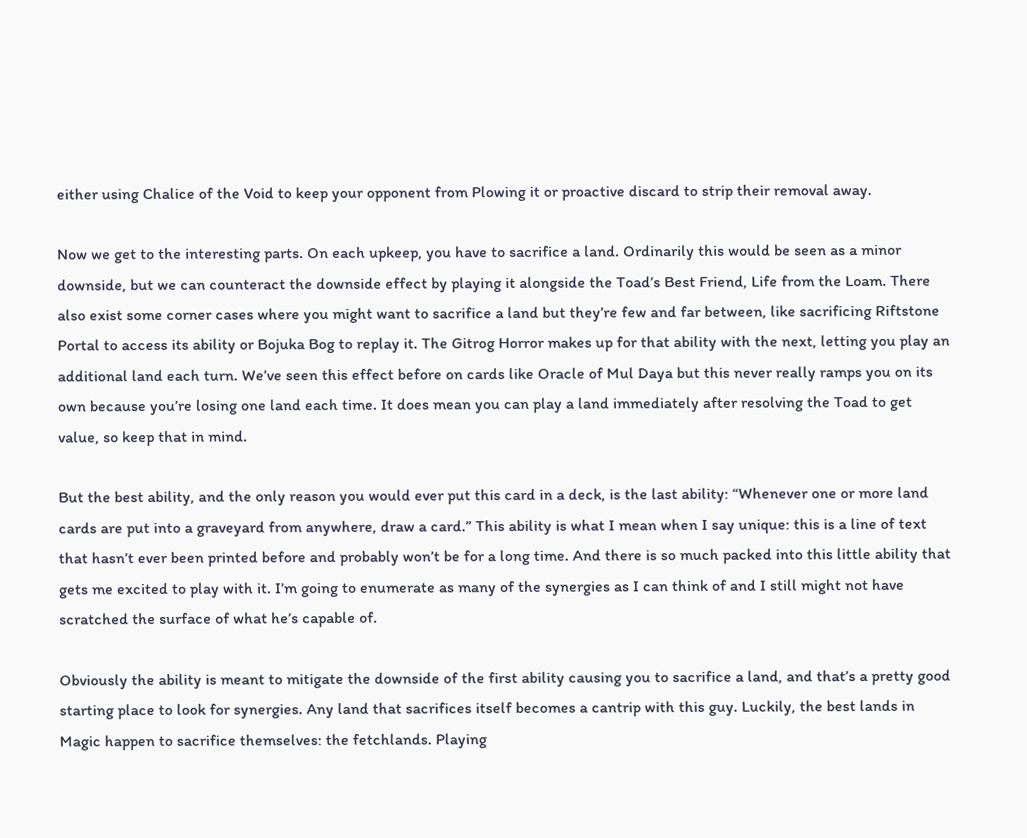either using Chalice of the Void to keep your opponent from Plowing it or proactive discard to strip their removal away.

Now we get to the interesting parts. On each upkeep, you have to sacrifice a land. Ordinarily this would be seen as a minor downside, but we can counteract the downside effect by playing it alongside the Toad’s Best Friend, Life from the Loam. There also exist some corner cases where you might want to sacrifice a land but they’re few and far between, like sacrificing Riftstone Portal to access its ability or Bojuka Bog to replay it. The Gitrog Horror makes up for that ability with the next, letting you play an additional land each turn. We’ve seen this effect before on cards like Oracle of Mul Daya but this never really ramps you on its own because you’re losing one land each time. It does mean you can play a land immediately after resolving the Toad to get value, so keep that in mind.

But the best ability, and the only reason you would ever put this card in a deck, is the last ability: “Whenever one or more land cards are put into a graveyard from anywhere, draw a card.” This ability is what I mean when I say unique: this is a line of text that hasn’t ever been printed before and probably won’t be for a long time. And there is so much packed into this little ability that gets me excited to play with it. I’m going to enumerate as many of the synergies as I can think of and I still might not have scratched the surface of what he’s capable of.

Obviously the ability is meant to mitigate the downside of the first ability causing you to sacrifice a land, and that’s a pretty good starting place to look for synergies. Any land that sacrifices itself becomes a cantrip with this guy. Luckily, the best lands in Magic happen to sacrifice themselves: the fetchlands. Playing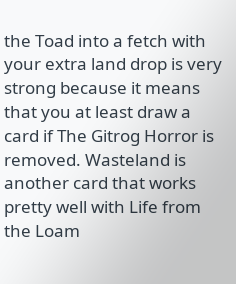the Toad into a fetch with your extra land drop is very strong because it means that you at least draw a card if The Gitrog Horror is removed. Wasteland is another card that works pretty well with Life from the Loam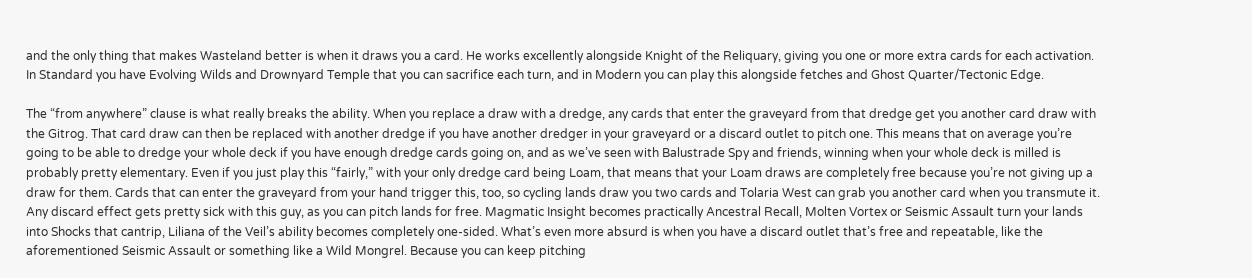and the only thing that makes Wasteland better is when it draws you a card. He works excellently alongside Knight of the Reliquary, giving you one or more extra cards for each activation. In Standard you have Evolving Wilds and Drownyard Temple that you can sacrifice each turn, and in Modern you can play this alongside fetches and Ghost Quarter/Tectonic Edge.

The “from anywhere” clause is what really breaks the ability. When you replace a draw with a dredge, any cards that enter the graveyard from that dredge get you another card draw with the Gitrog. That card draw can then be replaced with another dredge if you have another dredger in your graveyard or a discard outlet to pitch one. This means that on average you’re going to be able to dredge your whole deck if you have enough dredge cards going on, and as we’ve seen with Balustrade Spy and friends, winning when your whole deck is milled is probably pretty elementary. Even if you just play this “fairly,” with your only dredge card being Loam, that means that your Loam draws are completely free because you’re not giving up a draw for them. Cards that can enter the graveyard from your hand trigger this, too, so cycling lands draw you two cards and Tolaria West can grab you another card when you transmute it. Any discard effect gets pretty sick with this guy, as you can pitch lands for free. Magmatic Insight becomes practically Ancestral Recall, Molten Vortex or Seismic Assault turn your lands into Shocks that cantrip, Liliana of the Veil’s ability becomes completely one-sided. What’s even more absurd is when you have a discard outlet that’s free and repeatable, like the aforementioned Seismic Assault or something like a Wild Mongrel. Because you can keep pitching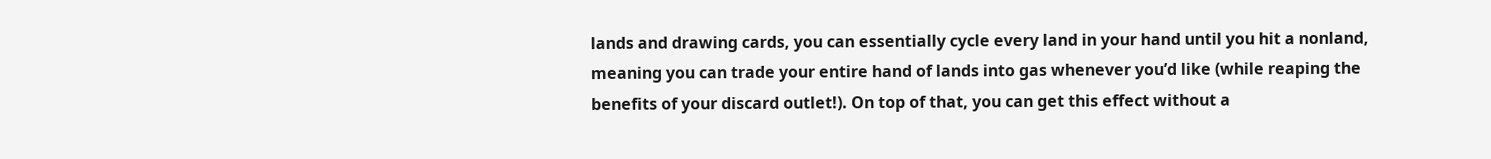lands and drawing cards, you can essentially cycle every land in your hand until you hit a nonland, meaning you can trade your entire hand of lands into gas whenever you’d like (while reaping the benefits of your discard outlet!). On top of that, you can get this effect without a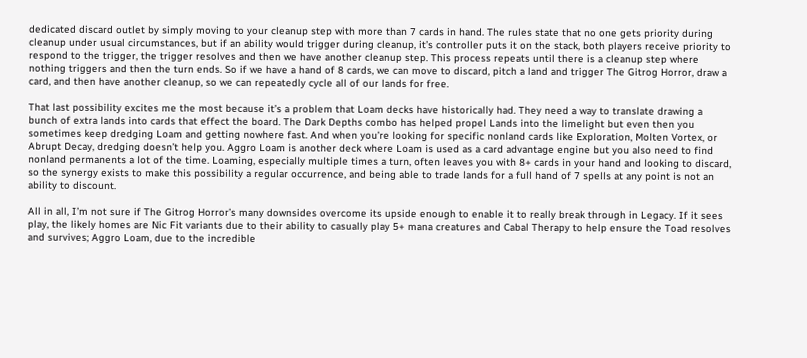dedicated discard outlet by simply moving to your cleanup step with more than 7 cards in hand. The rules state that no one gets priority during cleanup under usual circumstances, but if an ability would trigger during cleanup, it’s controller puts it on the stack, both players receive priority to respond to the trigger, the trigger resolves and then we have another cleanup step. This process repeats until there is a cleanup step where nothing triggers and then the turn ends. So if we have a hand of 8 cards, we can move to discard, pitch a land and trigger The Gitrog Horror, draw a card, and then have another cleanup, so we can repeatedly cycle all of our lands for free.

That last possibility excites me the most because it’s a problem that Loam decks have historically had. They need a way to translate drawing a bunch of extra lands into cards that effect the board. The Dark Depths combo has helped propel Lands into the limelight but even then you sometimes keep dredging Loam and getting nowhere fast. And when you’re looking for specific nonland cards like Exploration, Molten Vortex, or Abrupt Decay, dredging doesn’t help you. Aggro Loam is another deck where Loam is used as a card advantage engine but you also need to find nonland permanents a lot of the time. Loaming, especially multiple times a turn, often leaves you with 8+ cards in your hand and looking to discard, so the synergy exists to make this possibility a regular occurrence, and being able to trade lands for a full hand of 7 spells at any point is not an ability to discount.

All in all, I’m not sure if The Gitrog Horror’s many downsides overcome its upside enough to enable it to really break through in Legacy. If it sees play, the likely homes are Nic Fit variants due to their ability to casually play 5+ mana creatures and Cabal Therapy to help ensure the Toad resolves and survives; Aggro Loam, due to the incredible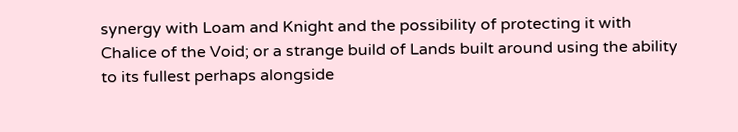synergy with Loam and Knight and the possibility of protecting it with Chalice of the Void; or a strange build of Lands built around using the ability to its fullest perhaps alongside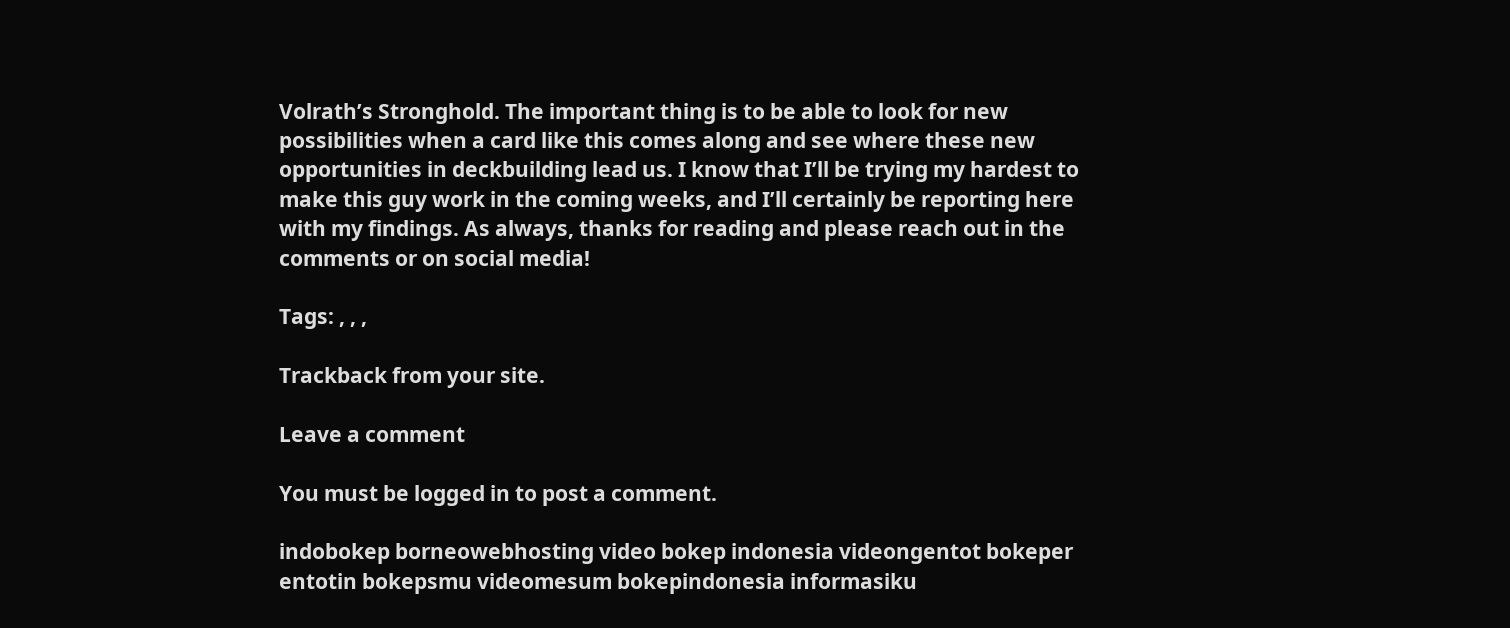Volrath’s Stronghold. The important thing is to be able to look for new possibilities when a card like this comes along and see where these new opportunities in deckbuilding lead us. I know that I’ll be trying my hardest to make this guy work in the coming weeks, and I’ll certainly be reporting here with my findings. As always, thanks for reading and please reach out in the comments or on social media!

Tags: , , ,

Trackback from your site.

Leave a comment

You must be logged in to post a comment.

indobokep borneowebhosting video bokep indonesia videongentot bokeper entotin bokepsmu videomesum bokepindonesia informasiku